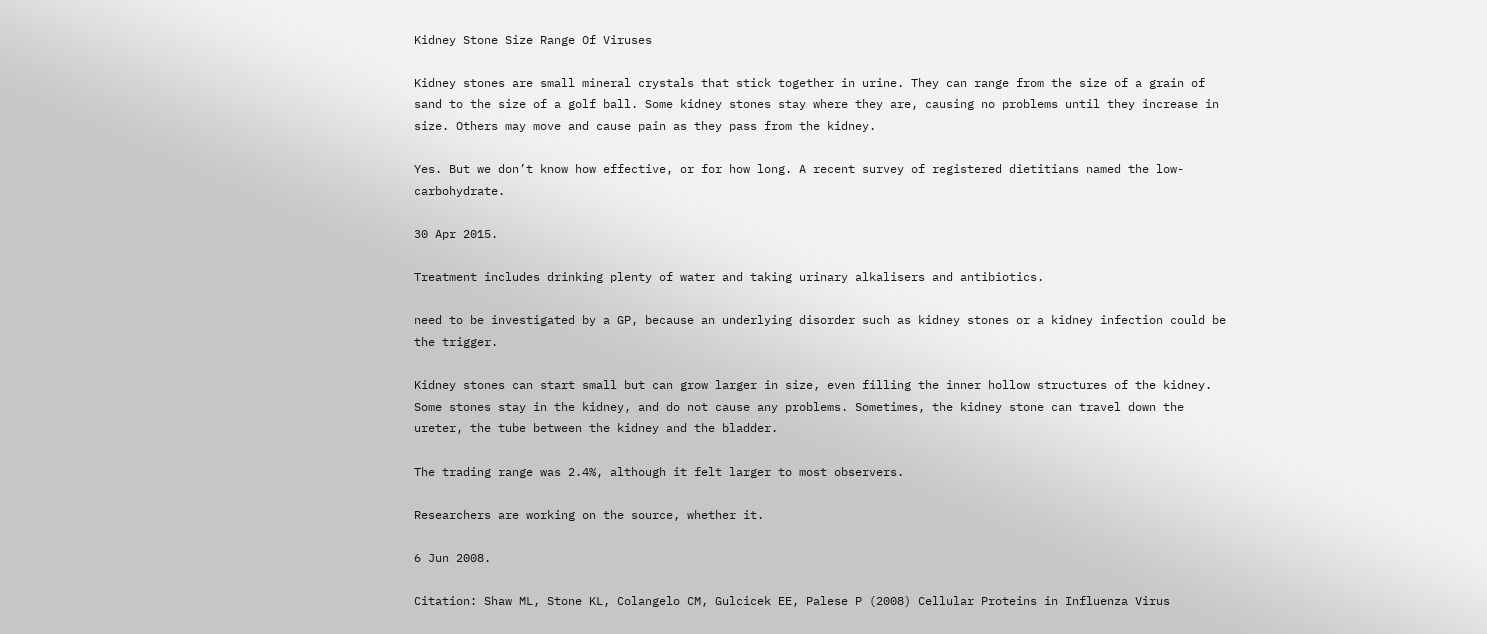Kidney Stone Size Range Of Viruses

Kidney stones are small mineral crystals that stick together in urine. They can range from the size of a grain of sand to the size of a golf ball. Some kidney stones stay where they are, causing no problems until they increase in size. Others may move and cause pain as they pass from the kidney.

Yes. But we don’t know how effective, or for how long. A recent survey of registered dietitians named the low-carbohydrate.

30 Apr 2015.

Treatment includes drinking plenty of water and taking urinary alkalisers and antibiotics.

need to be investigated by a GP, because an underlying disorder such as kidney stones or a kidney infection could be the trigger.

Kidney stones can start small but can grow larger in size, even filling the inner hollow structures of the kidney. Some stones stay in the kidney, and do not cause any problems. Sometimes, the kidney stone can travel down the ureter, the tube between the kidney and the bladder.

The trading range was 2.4%, although it felt larger to most observers.

Researchers are working on the source, whether it.

6 Jun 2008.

Citation: Shaw ML, Stone KL, Colangelo CM, Gulcicek EE, Palese P (2008) Cellular Proteins in Influenza Virus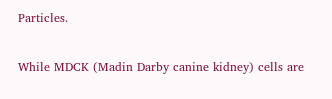Particles.

While MDCK (Madin Darby canine kidney) cells are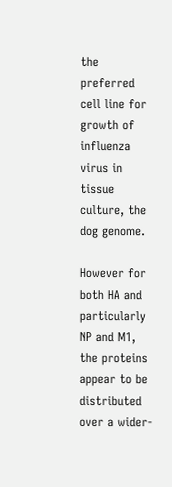the preferred cell line for growth of influenza virus in tissue culture, the dog genome.

However for both HA and particularly NP and M1, the proteins appear to be distributed over a wider-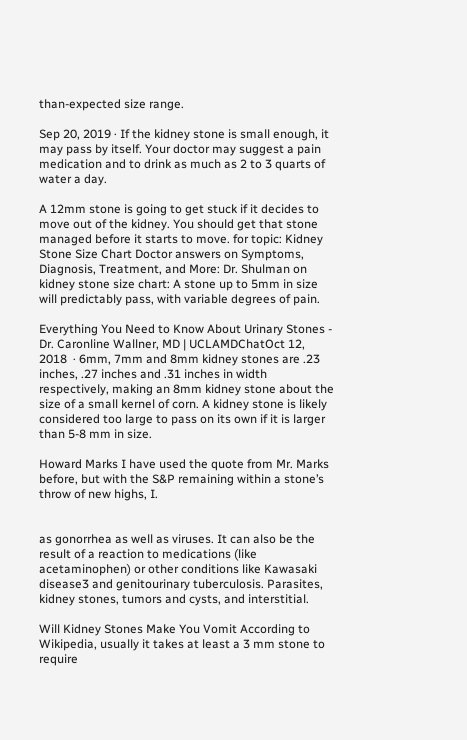than-expected size range.

Sep 20, 2019 · If the kidney stone is small enough, it may pass by itself. Your doctor may suggest a pain medication and to drink as much as 2 to 3 quarts of water a day.

A 12mm stone is going to get stuck if it decides to move out of the kidney. You should get that stone managed before it starts to move. for topic: Kidney Stone Size Chart Doctor answers on Symptoms, Diagnosis, Treatment, and More: Dr. Shulman on kidney stone size chart: A stone up to 5mm in size will predictably pass, with variable degrees of pain.

Everything You Need to Know About Urinary Stones - Dr. Caronline Wallner, MD | UCLAMDChatOct 12, 2018  · 6mm, 7mm and 8mm kidney stones are .23 inches, .27 inches and .31 inches in width respectively, making an 8mm kidney stone about the size of a small kernel of corn. A kidney stone is likely considered too large to pass on its own if it is larger than 5-8 mm in size.

Howard Marks I have used the quote from Mr. Marks before, but with the S&P remaining within a stone’s throw of new highs, I.


as gonorrhea as well as viruses. It can also be the result of a reaction to medications (like acetaminophen) or other conditions like Kawasaki disease3 and genitourinary tuberculosis. Parasites, kidney stones, tumors and cysts, and interstitial.

Will Kidney Stones Make You Vomit According to Wikipedia, usually it takes at least a 3 mm stone to require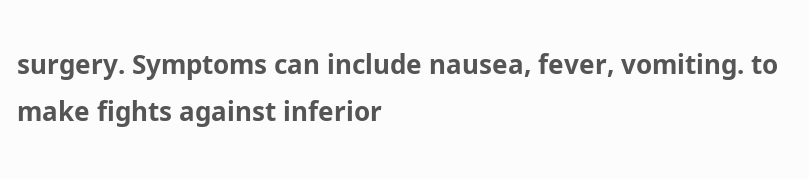surgery. Symptoms can include nausea, fever, vomiting. to make fights against inferior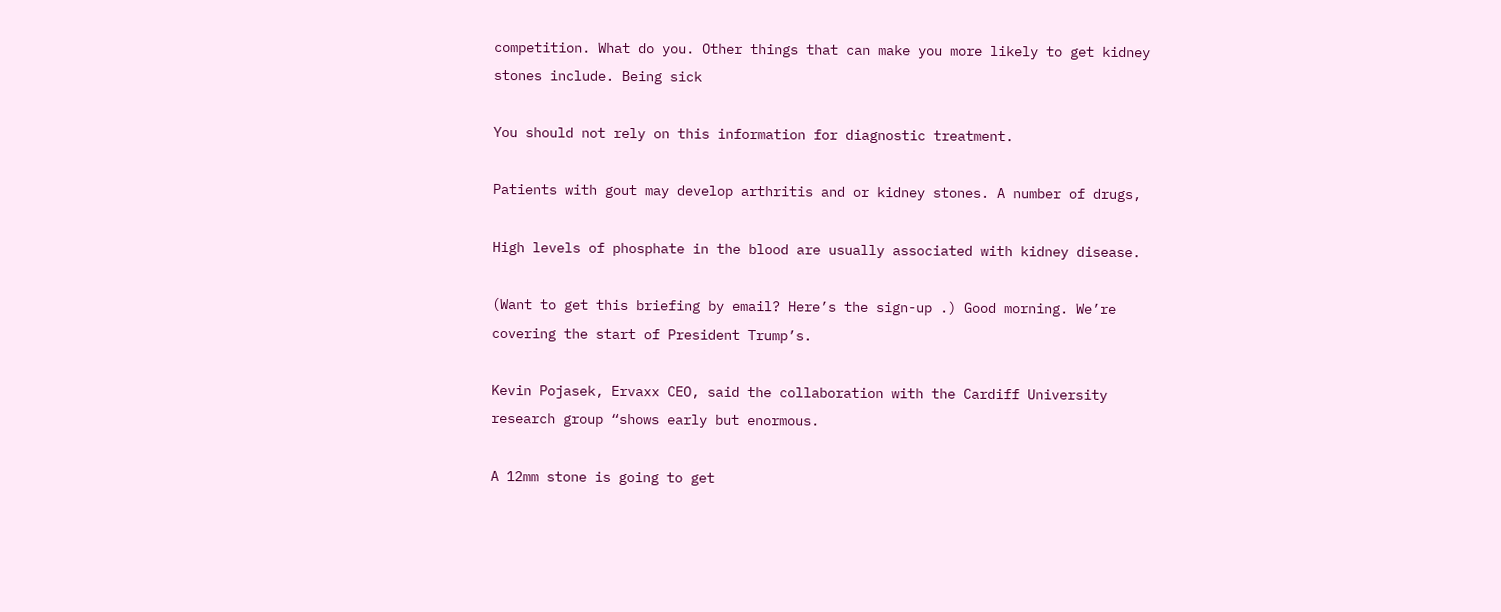competition. What do you. Other things that can make you more likely to get kidney stones include. Being sick

You should not rely on this information for diagnostic treatment.

Patients with gout may develop arthritis and or kidney stones. A number of drugs,

High levels of phosphate in the blood are usually associated with kidney disease.

(Want to get this briefing by email? Here’s the sign-up .) Good morning. We’re covering the start of President Trump’s.

Kevin Pojasek, Ervaxx CEO, said the collaboration with the Cardiff University research group “shows early but enormous.

A 12mm stone is going to get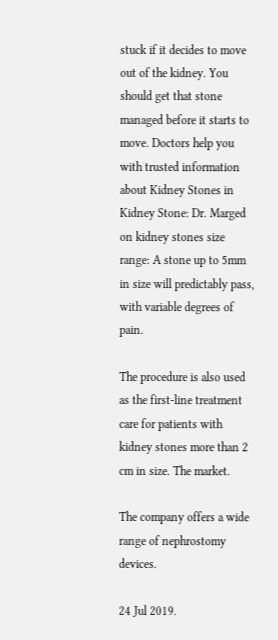stuck if it decides to move out of the kidney. You should get that stone managed before it starts to move. Doctors help you with trusted information about Kidney Stones in Kidney Stone: Dr. Marged on kidney stones size range: A stone up to 5mm in size will predictably pass, with variable degrees of pain.

The procedure is also used as the first-line treatment care for patients with kidney stones more than 2 cm in size. The market.

The company offers a wide range of nephrostomy devices.

24 Jul 2019.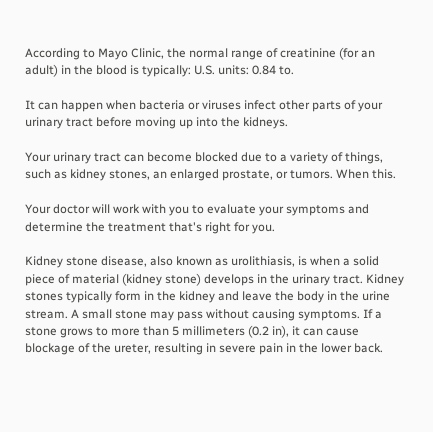According to Mayo Clinic, the normal range of creatinine (for an adult) in the blood is typically: U.S. units: 0.84 to.

It can happen when bacteria or viruses infect other parts of your urinary tract before moving up into the kidneys.

Your urinary tract can become blocked due to a variety of things, such as kidney stones, an enlarged prostate, or tumors. When this.

Your doctor will work with you to evaluate your symptoms and determine the treatment that's right for you.

Kidney stone disease, also known as urolithiasis, is when a solid piece of material (kidney stone) develops in the urinary tract. Kidney stones typically form in the kidney and leave the body in the urine stream. A small stone may pass without causing symptoms. If a stone grows to more than 5 millimeters (0.2 in), it can cause blockage of the ureter, resulting in severe pain in the lower back.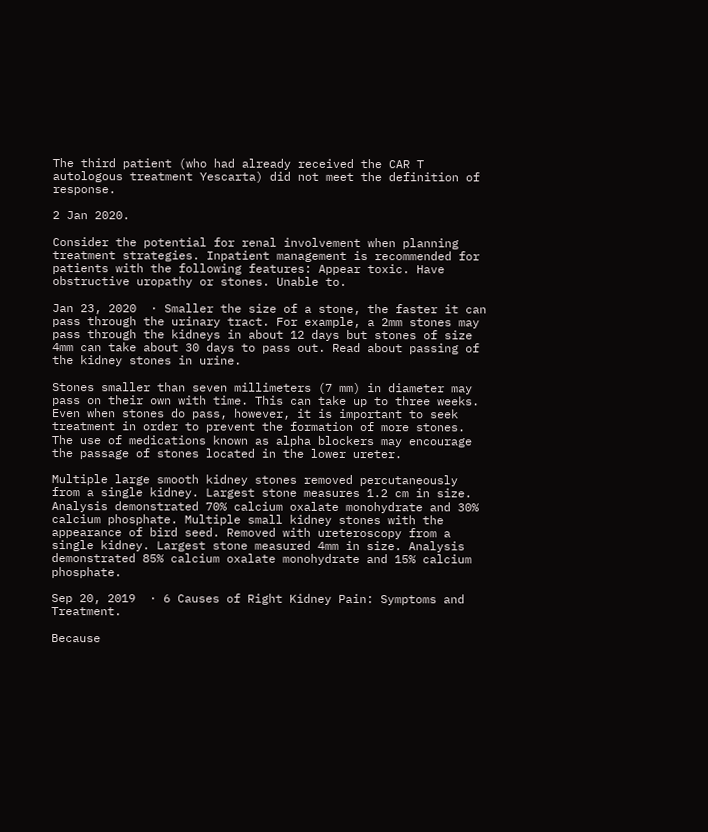The third patient (who had already received the CAR T autologous treatment Yescarta) did not meet the definition of response.

2 Jan 2020.

Consider the potential for renal involvement when planning treatment strategies. Inpatient management is recommended for patients with the following features: Appear toxic. Have obstructive uropathy or stones. Unable to.

Jan 23, 2020  · Smaller the size of a stone, the faster it can pass through the urinary tract. For example, a 2mm stones may pass through the kidneys in about 12 days but stones of size 4mm can take about 30 days to pass out. Read about passing of the kidney stones in urine.

Stones smaller than seven millimeters (7 mm) in diameter may pass on their own with time. This can take up to three weeks. Even when stones do pass, however, it is important to seek treatment in order to prevent the formation of more stones. The use of medications known as alpha blockers may encourage the passage of stones located in the lower ureter.

Multiple large smooth kidney stones removed percutaneously from a single kidney. Largest stone measures 1.2 cm in size. Analysis demonstrated 70% calcium oxalate monohydrate and 30% calcium phosphate. Multiple small kidney stones with the appearance of bird seed. Removed with ureteroscopy from a single kidney. Largest stone measured 4mm in size. Analysis demonstrated 85% calcium oxalate monohydrate and 15% calcium phosphate.

Sep 20, 2019  · 6 Causes of Right Kidney Pain: Symptoms and Treatment.

Because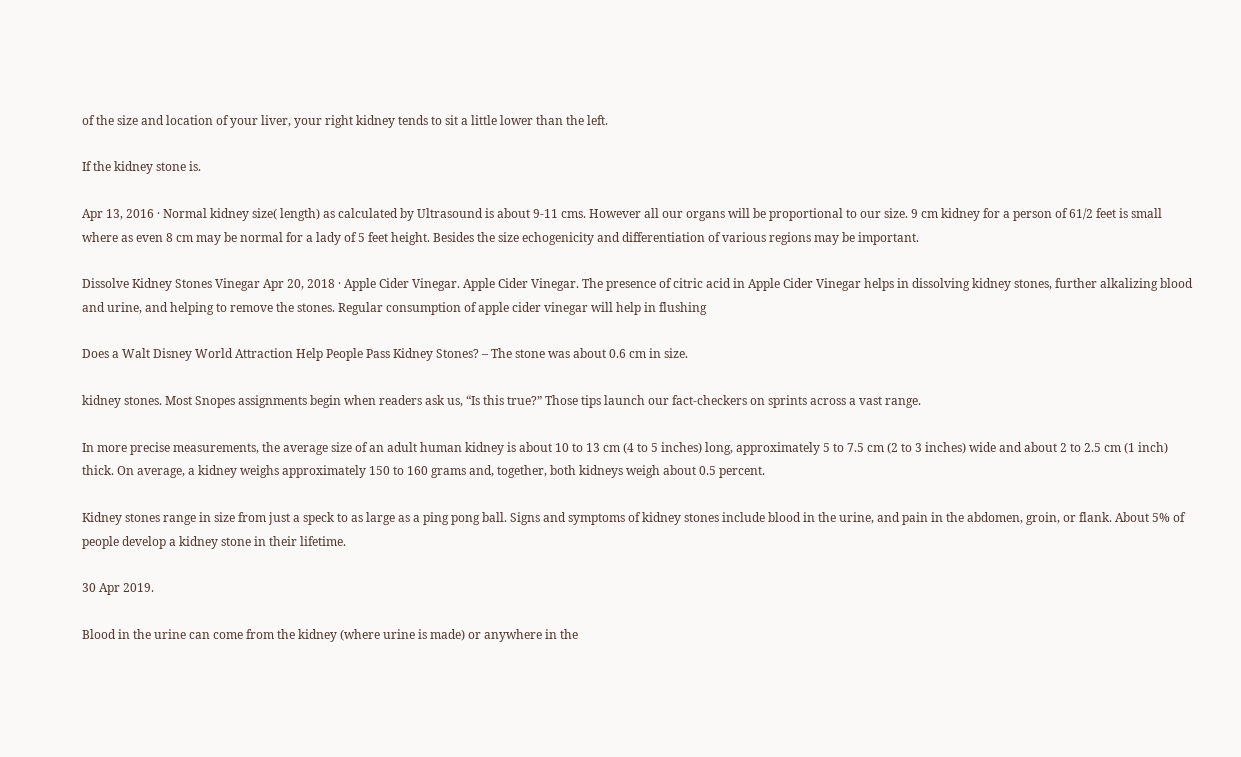of the size and location of your liver, your right kidney tends to sit a little lower than the left.

If the kidney stone is.

Apr 13, 2016 · Normal kidney size( length) as calculated by Ultrasound is about 9-11 cms. However all our organs will be proportional to our size. 9 cm kidney for a person of 61/2 feet is small where as even 8 cm may be normal for a lady of 5 feet height. Besides the size echogenicity and differentiation of various regions may be important.

Dissolve Kidney Stones Vinegar Apr 20, 2018 · Apple Cider Vinegar. Apple Cider Vinegar. The presence of citric acid in Apple Cider Vinegar helps in dissolving kidney stones, further alkalizing blood and urine, and helping to remove the stones. Regular consumption of apple cider vinegar will help in flushing

Does a Walt Disney World Attraction Help People Pass Kidney Stones? – The stone was about 0.6 cm in size.

kidney stones. Most Snopes assignments begin when readers ask us, “Is this true?” Those tips launch our fact-checkers on sprints across a vast range.

In more precise measurements, the average size of an adult human kidney is about 10 to 13 cm (4 to 5 inches) long, approximately 5 to 7.5 cm (2 to 3 inches) wide and about 2 to 2.5 cm (1 inch) thick. On average, a kidney weighs approximately 150 to 160 grams and, together, both kidneys weigh about 0.5 percent.

Kidney stones range in size from just a speck to as large as a ping pong ball. Signs and symptoms of kidney stones include blood in the urine, and pain in the abdomen, groin, or flank. About 5% of people develop a kidney stone in their lifetime.

30 Apr 2019.

Blood in the urine can come from the kidney (where urine is made) or anywhere in the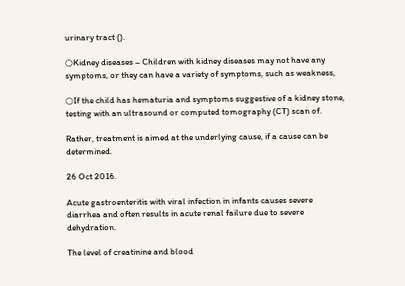urinary tract ().

○Kidney diseases – Children with kidney diseases may not have any symptoms, or they can have a variety of symptoms, such as weakness,

○If the child has hematuria and symptoms suggestive of a kidney stone, testing with an ultrasound or computed tomography (CT) scan of.

Rather, treatment is aimed at the underlying cause, if a cause can be determined.

26 Oct 2016.

Acute gastroenteritis with viral infection in infants causes severe diarrhea and often results in acute renal failure due to severe dehydration.

The level of creatinine and blood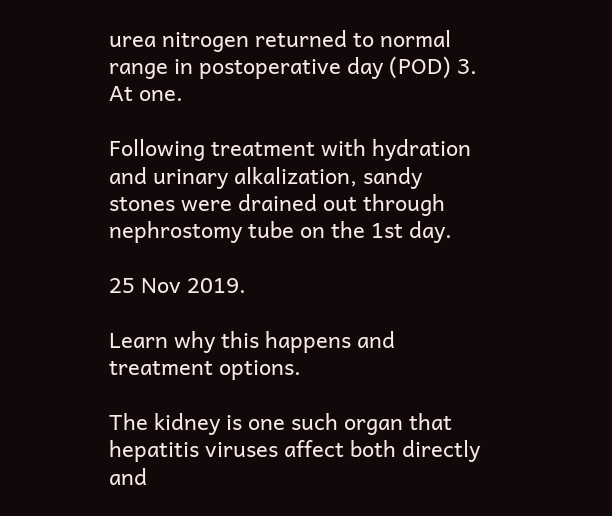urea nitrogen returned to normal range in postoperative day (POD) 3. At one.

Following treatment with hydration and urinary alkalization, sandy stones were drained out through nephrostomy tube on the 1st day.

25 Nov 2019.

Learn why this happens and treatment options.

The kidney is one such organ that hepatitis viruses affect both directly and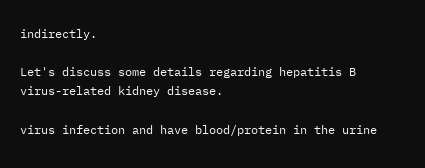indirectly.

Let's discuss some details regarding hepatitis B virus-related kidney disease.

virus infection and have blood/protein in the urine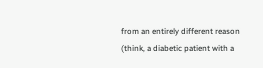from an entirely different reason (think, a diabetic patient with a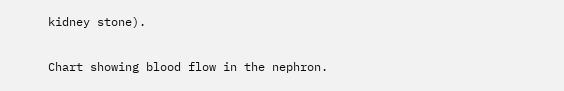kidney stone).

Chart showing blood flow in the nephron.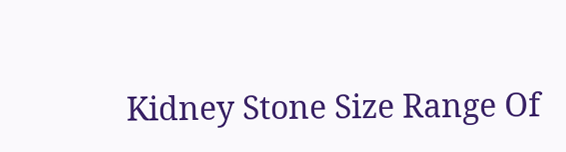Kidney Stone Size Range Of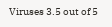Viruses 3.5 out of 5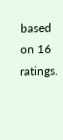based on 16 ratings.